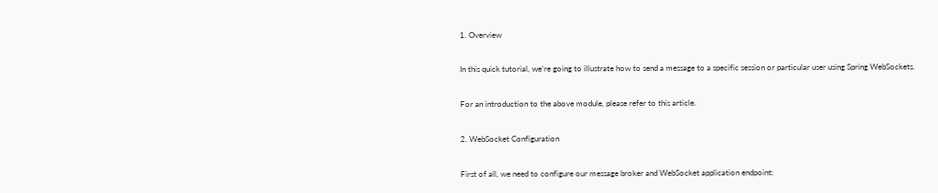1. Overview

In this quick tutorial, we’re going to illustrate how to send a message to a specific session or particular user using Spring WebSockets.

For an introduction to the above module, please refer to this article.

2. WebSocket Configuration

First of all, we need to configure our message broker and WebSocket application endpoint: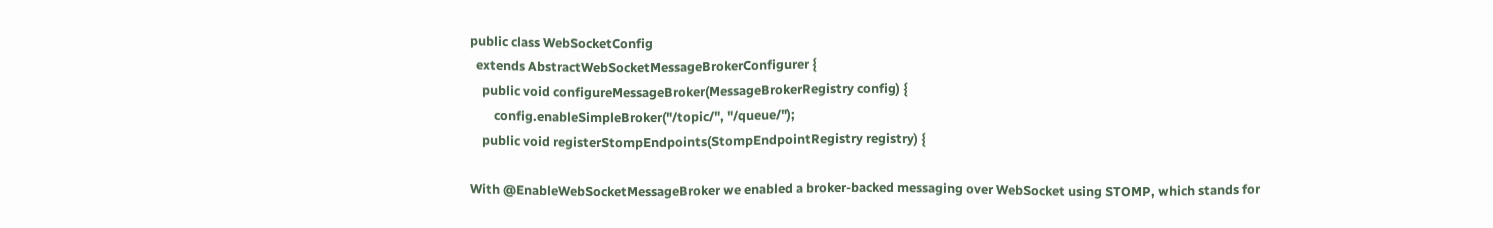public class WebSocketConfig
  extends AbstractWebSocketMessageBrokerConfigurer {
    public void configureMessageBroker(MessageBrokerRegistry config) {
        config.enableSimpleBroker("/topic/", "/queue/");
    public void registerStompEndpoints(StompEndpointRegistry registry) {

With @EnableWebSocketMessageBroker we enabled a broker-backed messaging over WebSocket using STOMP, which stands for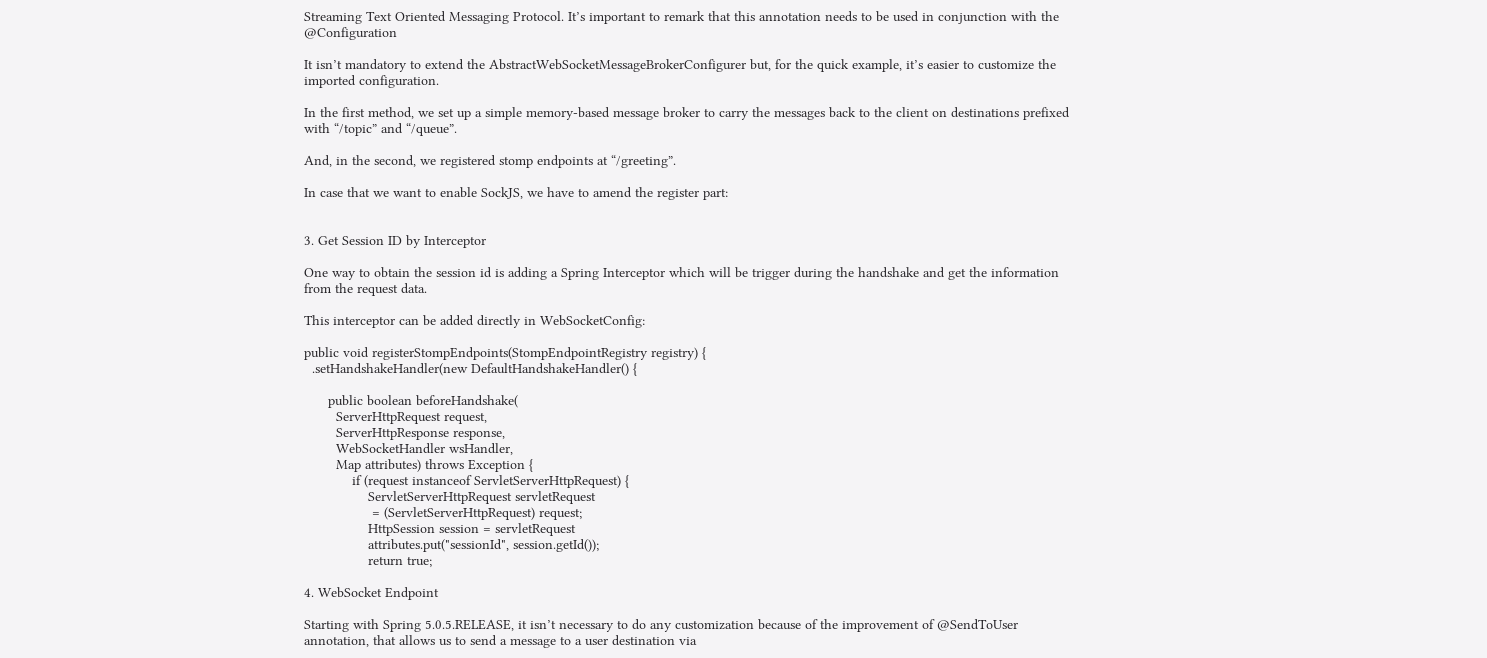Streaming Text Oriented Messaging Protocol. It’s important to remark that this annotation needs to be used in conjunction with the @Configuration

It isn’t mandatory to extend the AbstractWebSocketMessageBrokerConfigurer but, for the quick example, it’s easier to customize the imported configuration.

In the first method, we set up a simple memory-based message broker to carry the messages back to the client on destinations prefixed with “/topic” and “/queue”.

And, in the second, we registered stomp endpoints at “/greeting”.

In case that we want to enable SockJS, we have to amend the register part:


3. Get Session ID by Interceptor

One way to obtain the session id is adding a Spring Interceptor which will be trigger during the handshake and get the information from the request data.

This interceptor can be added directly in WebSocketConfig:

public void registerStompEndpoints(StompEndpointRegistry registry) {
  .setHandshakeHandler(new DefaultHandshakeHandler() {

      public boolean beforeHandshake(
        ServerHttpRequest request,
        ServerHttpResponse response,
        WebSocketHandler wsHandler,
        Map attributes) throws Exception {
            if (request instanceof ServletServerHttpRequest) {
                ServletServerHttpRequest servletRequest
                 = (ServletServerHttpRequest) request;
                HttpSession session = servletRequest
                attributes.put("sessionId", session.getId());
                return true;

4. WebSocket Endpoint

Starting with Spring 5.0.5.RELEASE, it isn’t necessary to do any customization because of the improvement of @SendToUser annotation, that allows us to send a message to a user destination via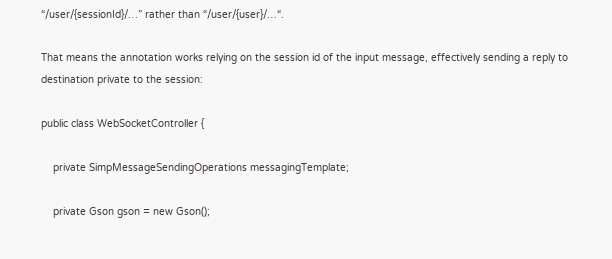“/user/{sessionId}/…” rather than “/user/{user}/…“.

That means the annotation works relying on the session id of the input message, effectively sending a reply to destination private to the session:

public class WebSocketController {

    private SimpMessageSendingOperations messagingTemplate;

    private Gson gson = new Gson();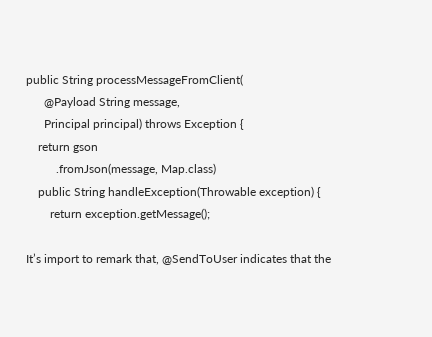public String processMessageFromClient(
      @Payload String message,
      Principal principal) throws Exception {
    return gson
          .fromJson(message, Map.class)
    public String handleException(Throwable exception) {
        return exception.getMessage();

It’s import to remark that, @SendToUser indicates that the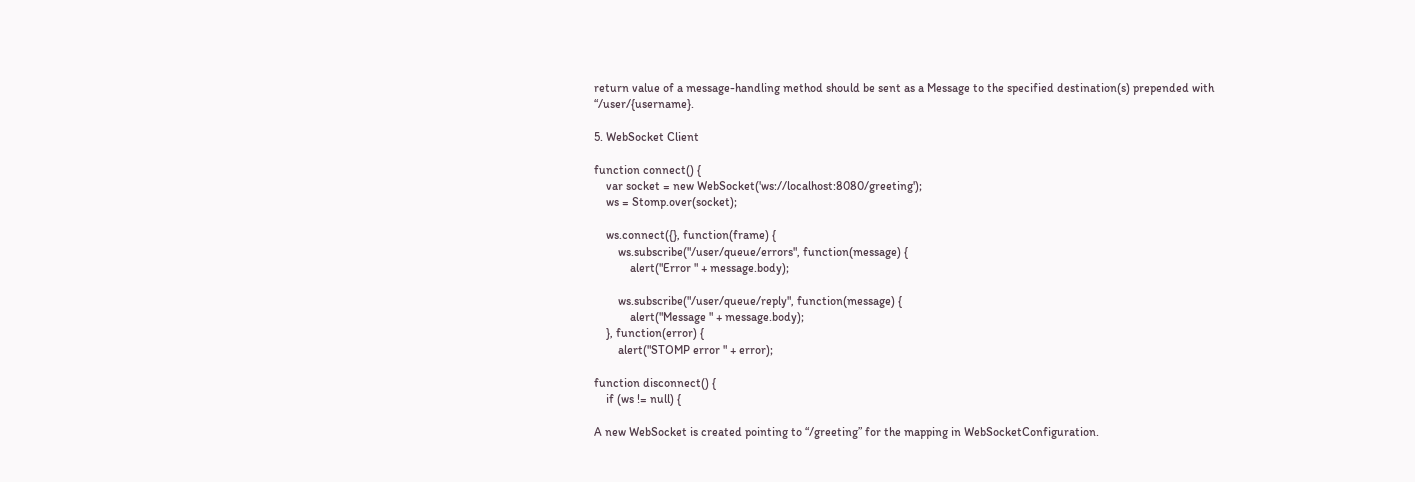return value of a message-handling method should be sent as a Message to the specified destination(s) prepended with “/user/{username}.

5. WebSocket Client

function connect() {
    var socket = new WebSocket('ws://localhost:8080/greeting');
    ws = Stomp.over(socket);

    ws.connect({}, function(frame) {
        ws.subscribe("/user/queue/errors", function(message) {
            alert("Error " + message.body);

        ws.subscribe("/user/queue/reply", function(message) {
            alert("Message " + message.body);
    }, function(error) {
        alert("STOMP error " + error);

function disconnect() {
    if (ws != null) {

A new WebSocket is created pointing to “/greeting” for the mapping in WebSocketConfiguration.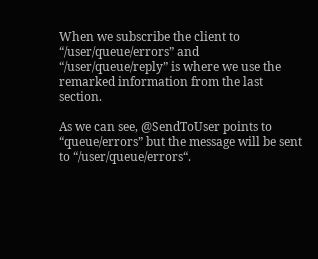When we subscribe the client to “/user/queue/errors” and “/user/queue/reply” is where we use the remarked information from the last section.

As we can see, @SendToUser points to “queue/errors” but the message will be sent to “/user/queue/errors“.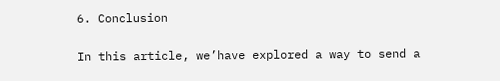6. Conclusion

In this article, we’have explored a way to send a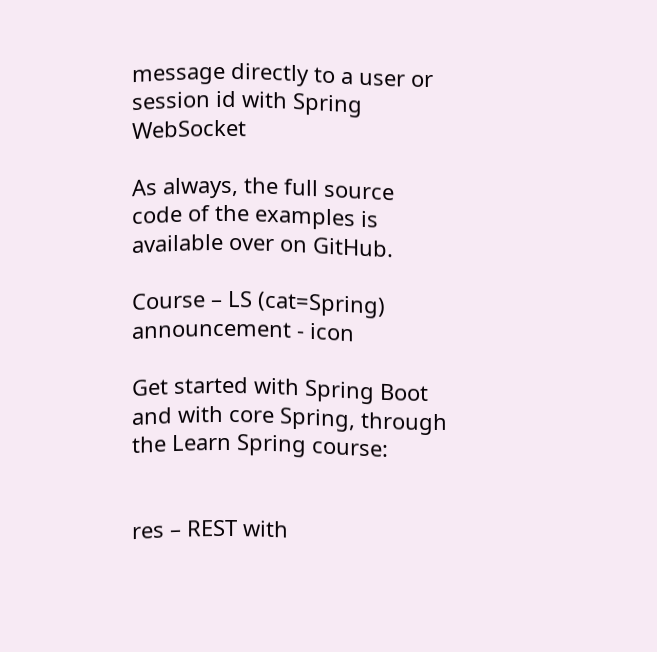message directly to a user or session id with Spring WebSocket

As always, the full source code of the examples is available over on GitHub.

Course – LS (cat=Spring)
announcement - icon

Get started with Spring Boot and with core Spring, through the Learn Spring course:


res – REST with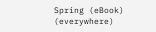Spring (eBook) (everywhere)